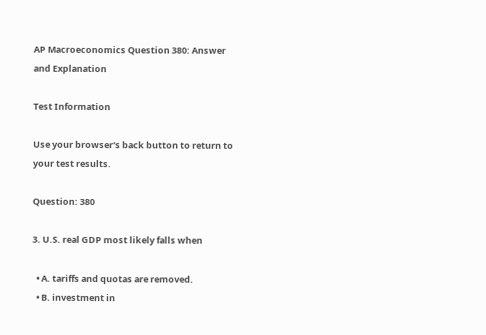AP Macroeconomics Question 380: Answer and Explanation

Test Information

Use your browser's back button to return to your test results.

Question: 380

3. U.S. real GDP most likely falls when

  • A. tariffs and quotas are removed.
  • B. investment in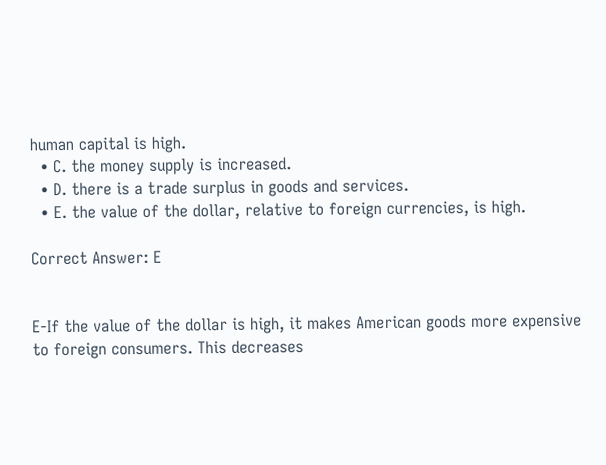human capital is high.
  • C. the money supply is increased.
  • D. there is a trade surplus in goods and services.
  • E. the value of the dollar, relative to foreign currencies, is high.

Correct Answer: E


E-If the value of the dollar is high, it makes American goods more expensive to foreign consumers. This decreases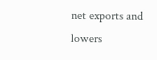net exports and lowers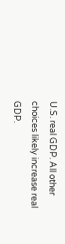U.S. real GDP. All other choices likely increase real GDP.